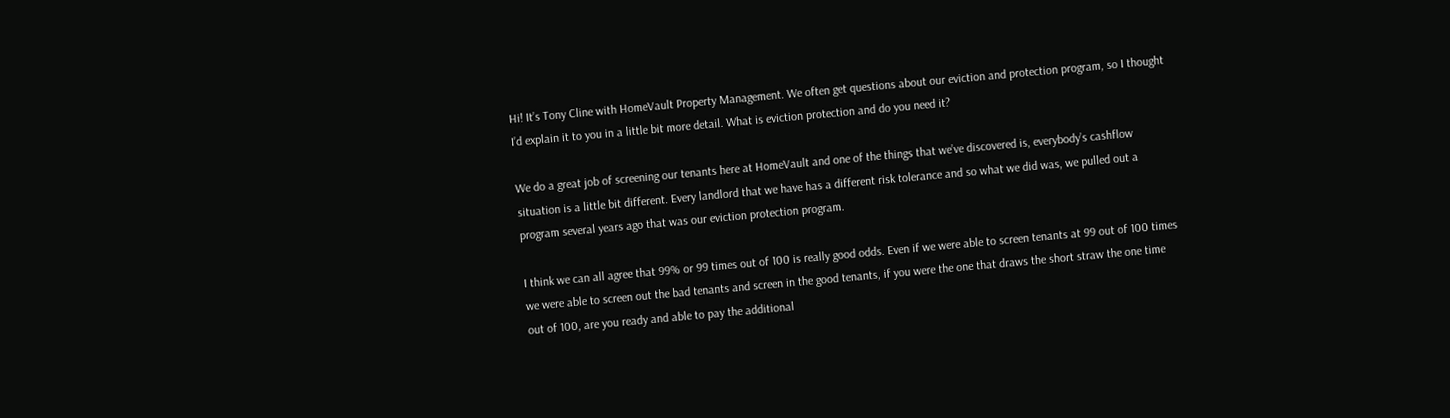Hi! It’s Tony Cline with HomeVault Property Management. We often get questions about our eviction and protection program, so I thought I’d explain it to you in a little bit more detail. What is eviction protection and do you need it?

We do a great job of screening our tenants here at HomeVault and one of the things that we’ve discovered is, everybody’s cashflow situation is a little bit different. Every landlord that we have has a different risk tolerance and so what we did was, we pulled out a program several years ago that was our eviction protection program.

I think we can all agree that 99% or 99 times out of 100 is really good odds. Even if we were able to screen tenants at 99 out of 100 times we were able to screen out the bad tenants and screen in the good tenants, if you were the one that draws the short straw the one time out of 100, are you ready and able to pay the additional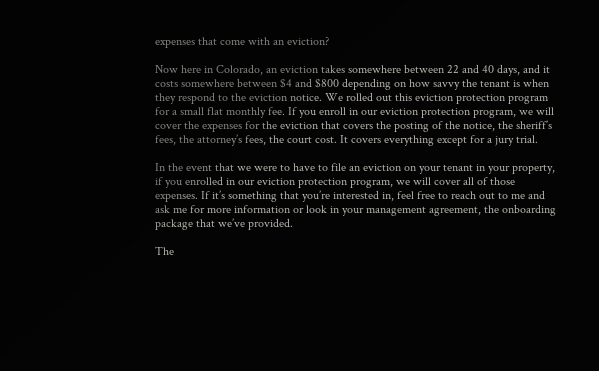expenses that come with an eviction?

Now here in Colorado, an eviction takes somewhere between 22 and 40 days, and it costs somewhere between $4 and $800 depending on how savvy the tenant is when they respond to the eviction notice. We rolled out this eviction protection program for a small flat monthly fee. If you enroll in our eviction protection program, we will cover the expenses for the eviction that covers the posting of the notice, the sheriff’s fees, the attorney’s fees, the court cost. It covers everything except for a jury trial.

In the event that we were to have to file an eviction on your tenant in your property, if you enrolled in our eviction protection program, we will cover all of those expenses. If it’s something that you’re interested in, feel free to reach out to me and ask me for more information or look in your management agreement, the onboarding package that we’ve provided.

The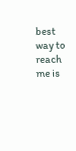best way to reach me is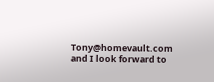Tony@homevault.com and I look forward to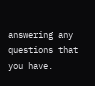answering any questions that you have.